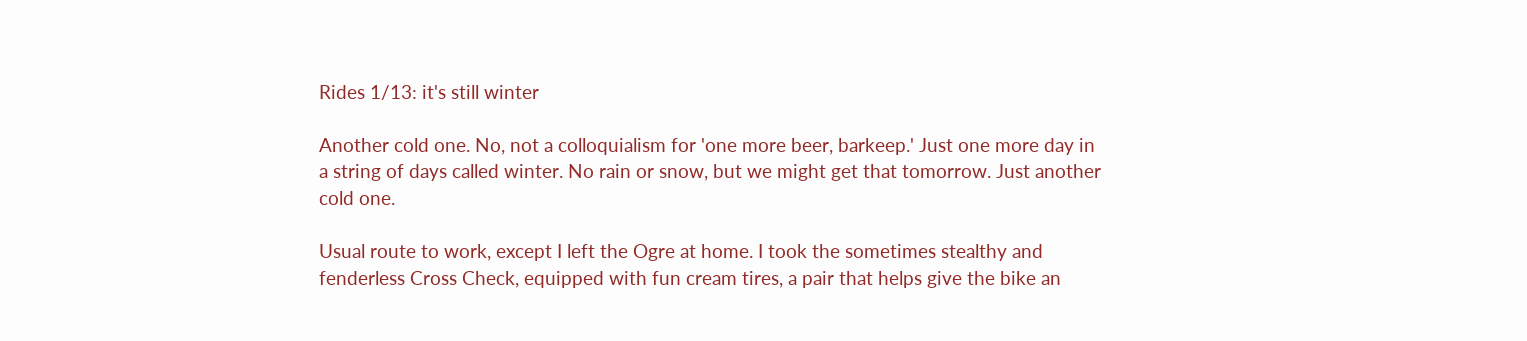Rides 1/13: it's still winter

Another cold one. No, not a colloquialism for 'one more beer, barkeep.' Just one more day in a string of days called winter. No rain or snow, but we might get that tomorrow. Just another cold one.

Usual route to work, except I left the Ogre at home. I took the sometimes stealthy and fenderless Cross Check, equipped with fun cream tires, a pair that helps give the bike an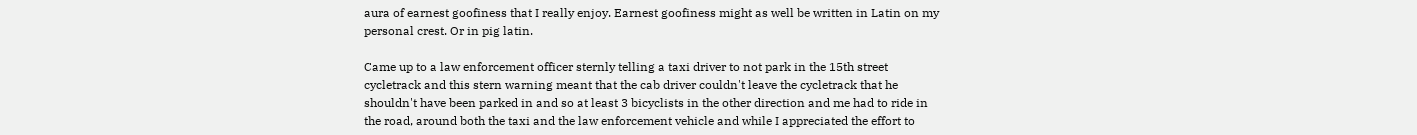aura of earnest goofiness that I really enjoy. Earnest goofiness might as well be written in Latin on my personal crest. Or in pig latin.

Came up to a law enforcement officer sternly telling a taxi driver to not park in the 15th street cycletrack and this stern warning meant that the cab driver couldn't leave the cycletrack that he shouldn't have been parked in and so at least 3 bicyclists in the other direction and me had to ride in the road, around both the taxi and the law enforcement vehicle and while I appreciated the effort to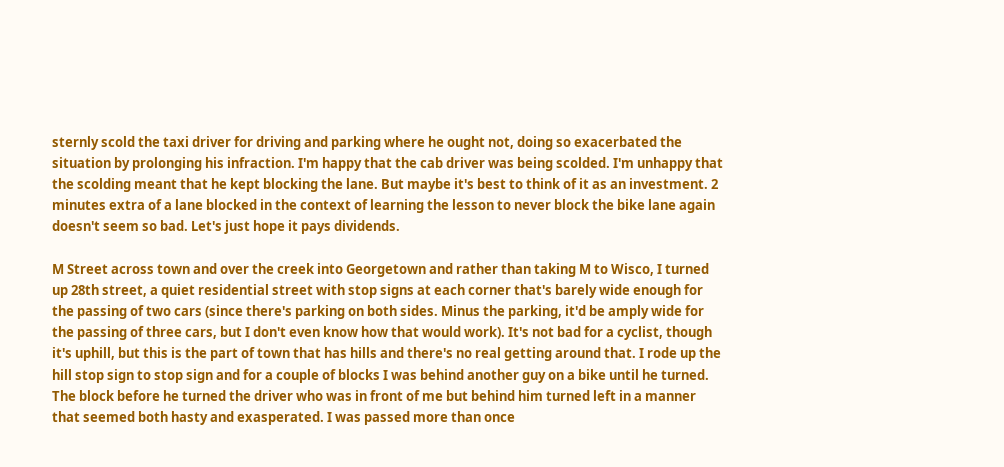sternly scold the taxi driver for driving and parking where he ought not, doing so exacerbated the situation by prolonging his infraction. I'm happy that the cab driver was being scolded. I'm unhappy that the scolding meant that he kept blocking the lane. But maybe it's best to think of it as an investment. 2 minutes extra of a lane blocked in the context of learning the lesson to never block the bike lane again doesn't seem so bad. Let's just hope it pays dividends.

M Street across town and over the creek into Georgetown and rather than taking M to Wisco, I turned up 28th street, a quiet residential street with stop signs at each corner that's barely wide enough for the passing of two cars (since there's parking on both sides. Minus the parking, it'd be amply wide for the passing of three cars, but I don't even know how that would work). It's not bad for a cyclist, though it's uphill, but this is the part of town that has hills and there's no real getting around that. I rode up the hill stop sign to stop sign and for a couple of blocks I was behind another guy on a bike until he turned. The block before he turned the driver who was in front of me but behind him turned left in a manner that seemed both hasty and exasperated. I was passed more than once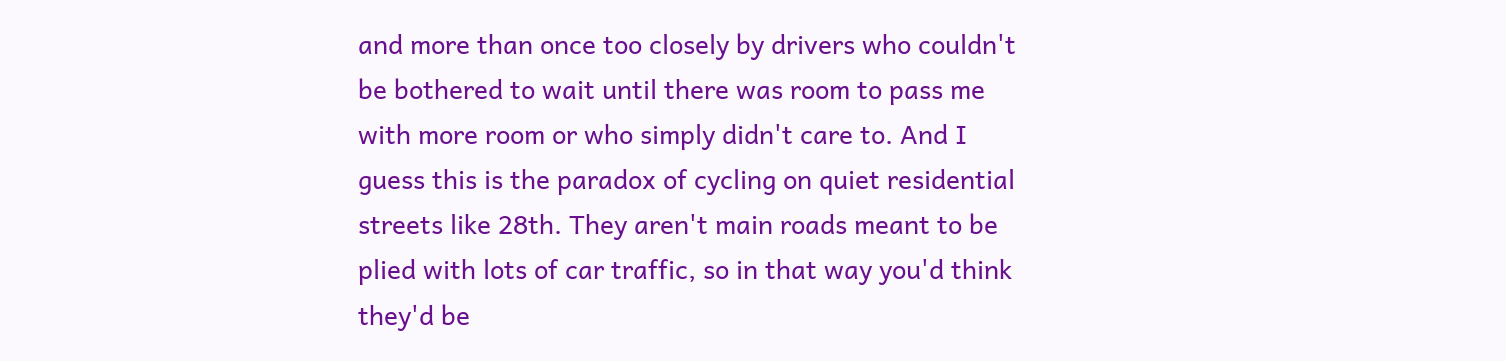and more than once too closely by drivers who couldn't be bothered to wait until there was room to pass me with more room or who simply didn't care to. And I guess this is the paradox of cycling on quiet residential streets like 28th. They aren't main roads meant to be plied with lots of car traffic, so in that way you'd think they'd be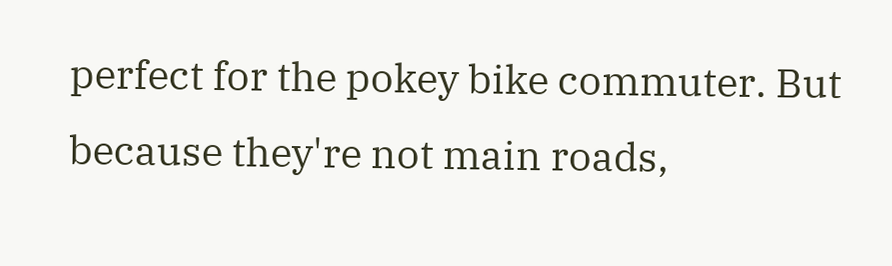perfect for the pokey bike commuter. But because they're not main roads,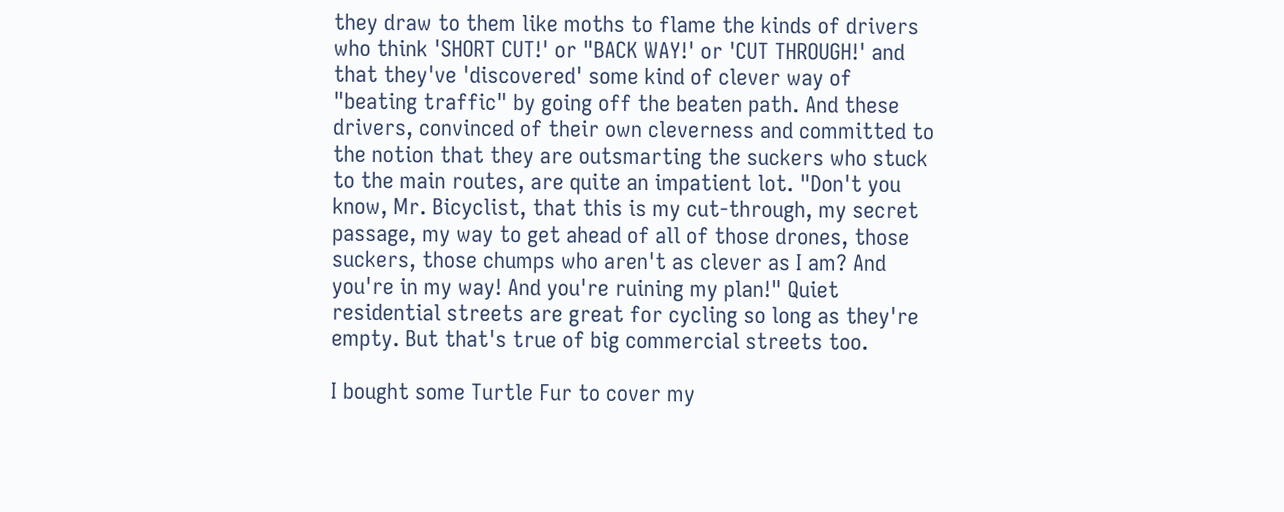they draw to them like moths to flame the kinds of drivers who think 'SHORT CUT!' or "BACK WAY!' or 'CUT THROUGH!' and that they've 'discovered' some kind of clever way of "beating traffic" by going off the beaten path. And these drivers, convinced of their own cleverness and committed to the notion that they are outsmarting the suckers who stuck to the main routes, are quite an impatient lot. "Don't you know, Mr. Bicyclist, that this is my cut-through, my secret passage, my way to get ahead of all of those drones, those suckers, those chumps who aren't as clever as I am? And you're in my way! And you're ruining my plan!" Quiet residential streets are great for cycling so long as they're empty. But that's true of big commercial streets too.

I bought some Turtle Fur to cover my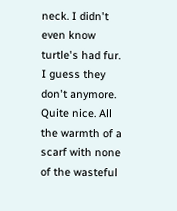neck. I didn't even know turtle's had fur. I guess they don't anymore. Quite nice. All the warmth of a scarf with none of the wasteful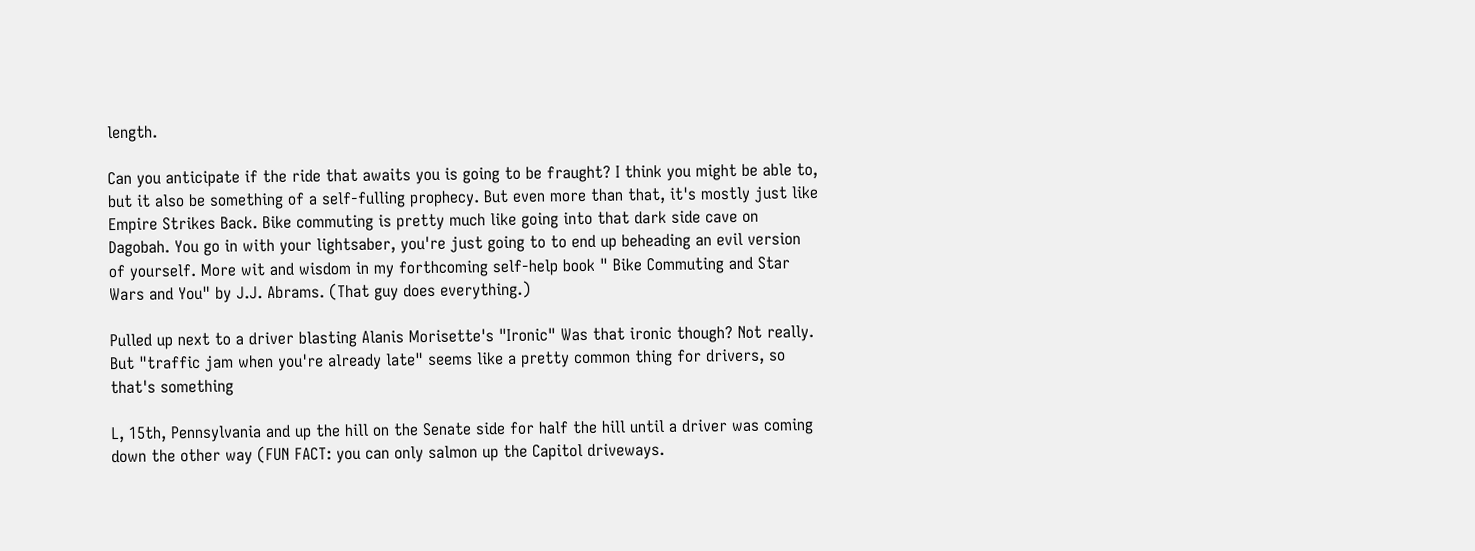length.

Can you anticipate if the ride that awaits you is going to be fraught? I think you might be able to, but it also be something of a self-fulling prophecy. But even more than that, it's mostly just like Empire Strikes Back. Bike commuting is pretty much like going into that dark side cave on Dagobah. You go in with your lightsaber, you're just going to to end up beheading an evil version of yourself. More wit and wisdom in my forthcoming self-help book " Bike Commuting and Star Wars and You" by J.J. Abrams. (That guy does everything.)

Pulled up next to a driver blasting Alanis Morisette's "Ironic" Was that ironic though? Not really. But "traffic jam when you're already late" seems like a pretty common thing for drivers, so that's something

L, 15th, Pennsylvania and up the hill on the Senate side for half the hill until a driver was coming down the other way (FUN FACT: you can only salmon up the Capitol driveways.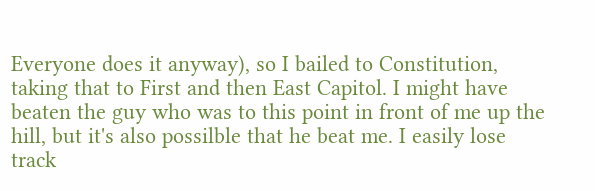Everyone does it anyway), so I bailed to Constitution, taking that to First and then East Capitol. I might have beaten the guy who was to this point in front of me up the hill, but it's also possilble that he beat me. I easily lose track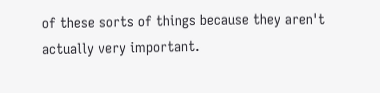of these sorts of things because they aren't actually very important.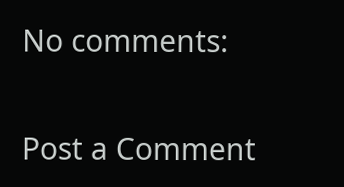No comments:

Post a Comment